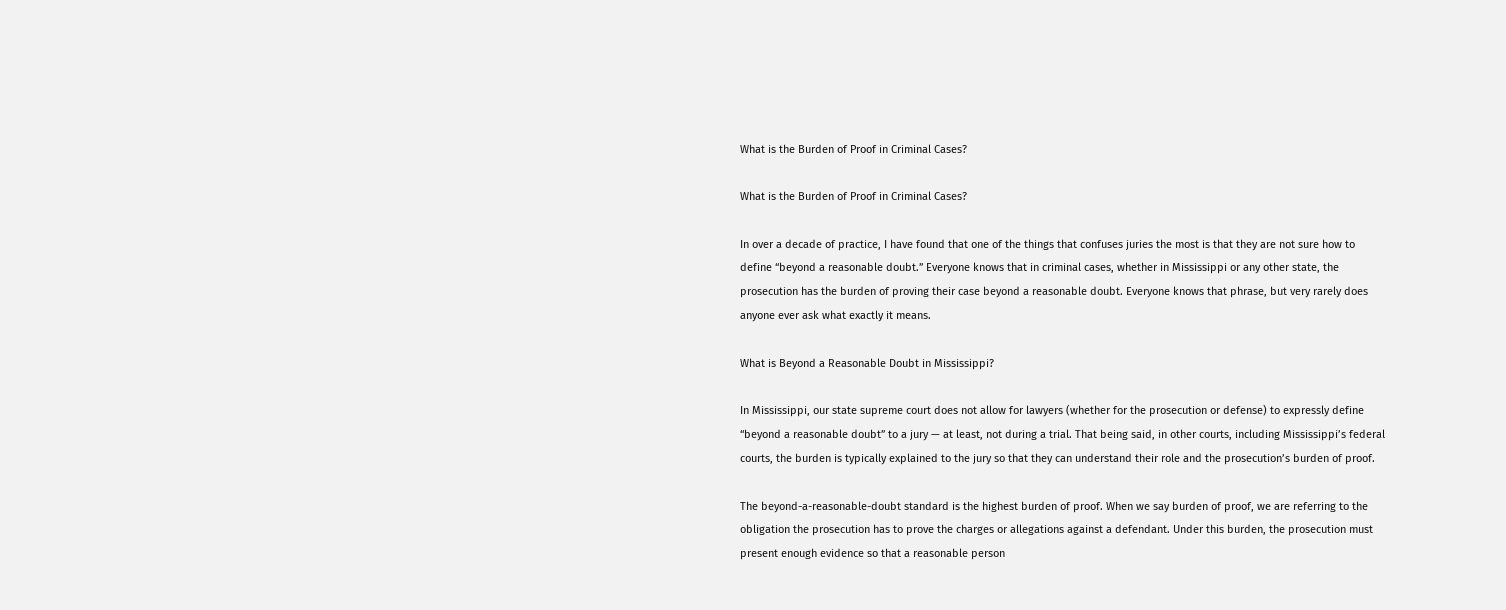What is the Burden of Proof in Criminal Cases?

What is the Burden of Proof in Criminal Cases?

In over a decade of practice, I have found that one of the things that confuses juries the most is that they are not sure how to define “beyond a reasonable doubt.” Everyone knows that in criminal cases, whether in Mississippi or any other state, the prosecution has the burden of proving their case beyond a reasonable doubt. Everyone knows that phrase, but very rarely does anyone ever ask what exactly it means.

What is Beyond a Reasonable Doubt in Mississippi?

In Mississippi, our state supreme court does not allow for lawyers (whether for the prosecution or defense) to expressly define “beyond a reasonable doubt” to a jury — at least, not during a trial. That being said, in other courts, including Mississippi’s federal courts, the burden is typically explained to the jury so that they can understand their role and the prosecution’s burden of proof.

The beyond-a-reasonable-doubt standard is the highest burden of proof. When we say burden of proof, we are referring to the obligation the prosecution has to prove the charges or allegations against a defendant. Under this burden, the prosecution must present enough evidence so that a reasonable person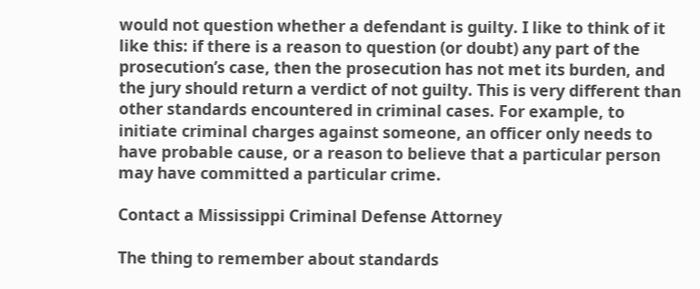would not question whether a defendant is guilty. I like to think of it like this: if there is a reason to question (or doubt) any part of the prosecution’s case, then the prosecution has not met its burden, and the jury should return a verdict of not guilty. This is very different than other standards encountered in criminal cases. For example, to initiate criminal charges against someone, an officer only needs to have probable cause, or a reason to believe that a particular person may have committed a particular crime.

Contact a Mississippi Criminal Defense Attorney

The thing to remember about standards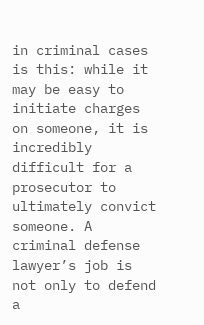in criminal cases is this: while it may be easy to initiate charges on someone, it is incredibly difficult for a prosecutor to ultimately convict someone. A criminal defense lawyer’s job is not only to defend a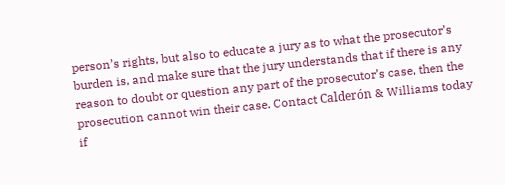person’s rights, but also to educate a jury as to what the prosecutor’s burden is, and make sure that the jury understands that if there is any reason to doubt or question any part of the prosecutor’s case, then the prosecution cannot win their case. Contact Calderón & Williams today if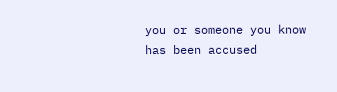you or someone you know has been accused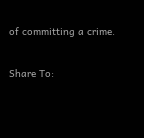of committing a crime.

Share To: